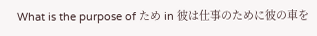What is the purpose of ため in 彼は仕事のために彼の車を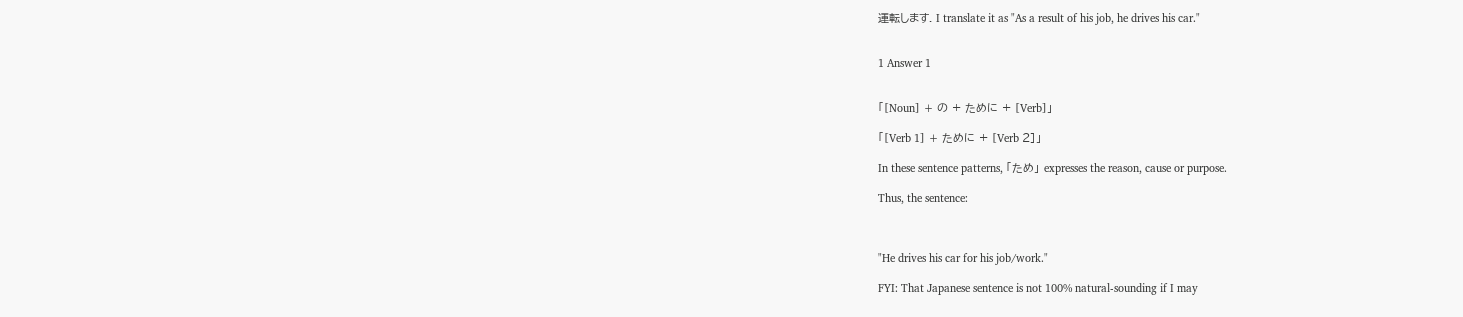運転します. I translate it as "As a result of his job, he drives his car."


1 Answer 1


「[Noun] + の + ために + [Verb]」

「[Verb 1] + ために + [Verb 2]」

In these sentence patterns, 「ため」 expresses the reason, cause or purpose.

Thus, the sentence:



"He drives his car for his job/work."

FYI: That Japanese sentence is not 100% natural-sounding if I may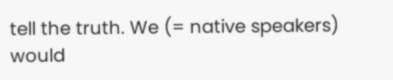tell the truth. We (= native speakers) would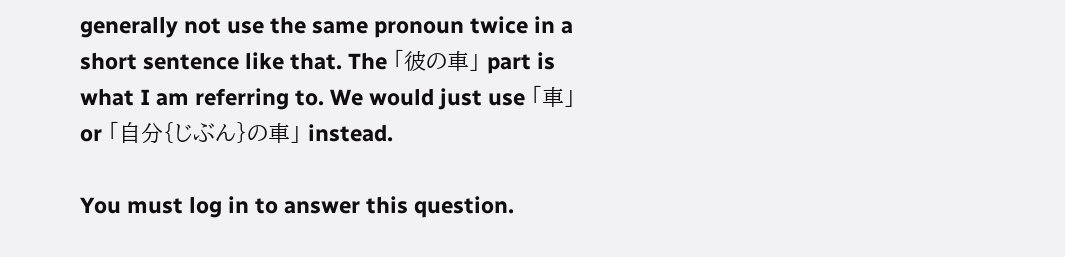generally not use the same pronoun twice in a short sentence like that. The 「彼の車」 part is what I am referring to. We would just use 「車」 or 「自分{じぶん}の車」 instead.

You must log in to answer this question.